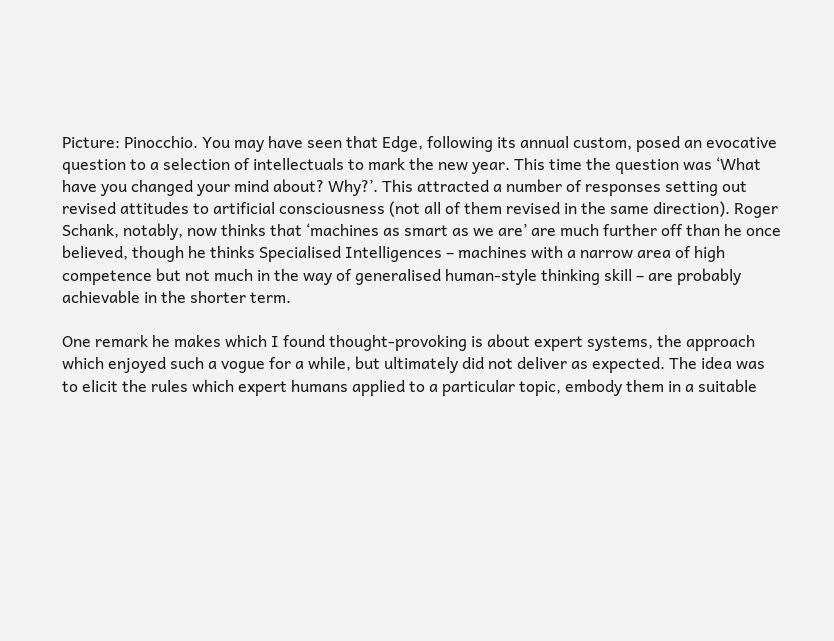Picture: Pinocchio. You may have seen that Edge, following its annual custom, posed an evocative question to a selection of intellectuals to mark the new year. This time the question was ‘What have you changed your mind about? Why?’. This attracted a number of responses setting out revised attitudes to artificial consciousness (not all of them revised in the same direction). Roger Schank, notably, now thinks that ‘machines as smart as we are’ are much further off than he once believed, though he thinks Specialised Intelligences – machines with a narrow area of high competence but not much in the way of generalised human-style thinking skill – are probably achievable in the shorter term.

One remark he makes which I found thought-provoking is about expert systems, the approach which enjoyed such a vogue for a while, but ultimately did not deliver as expected. The idea was to elicit the rules which expert humans applied to a particular topic, embody them in a suitable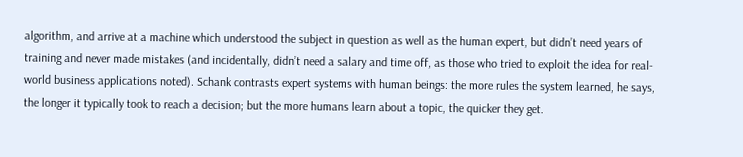algorithm, and arrive at a machine which understood the subject in question as well as the human expert, but didn’t need years of training and never made mistakes (and incidentally, didn’t need a salary and time off, as those who tried to exploit the idea for real-world business applications noted). Schank contrasts expert systems with human beings: the more rules the system learned, he says, the longer it typically took to reach a decision; but the more humans learn about a topic, the quicker they get.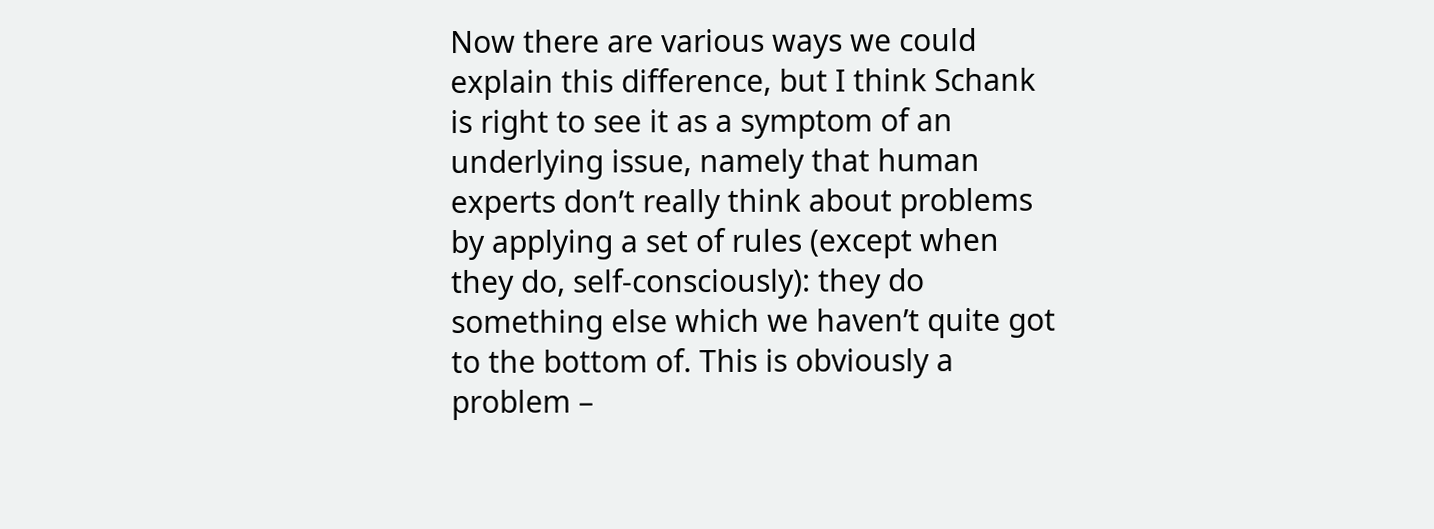Now there are various ways we could explain this difference, but I think Schank is right to see it as a symptom of an underlying issue, namely that human experts don’t really think about problems by applying a set of rules (except when they do, self-consciously): they do something else which we haven’t quite got to the bottom of. This is obviously a problem –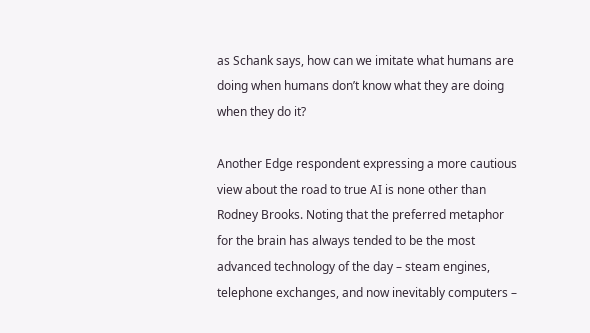as Schank says, how can we imitate what humans are doing when humans don’t know what they are doing when they do it?

Another Edge respondent expressing a more cautious view about the road to true AI is none other than Rodney Brooks. Noting that the preferred metaphor for the brain has always tended to be the most advanced technology of the day – steam engines, telephone exchanges, and now inevitably computers –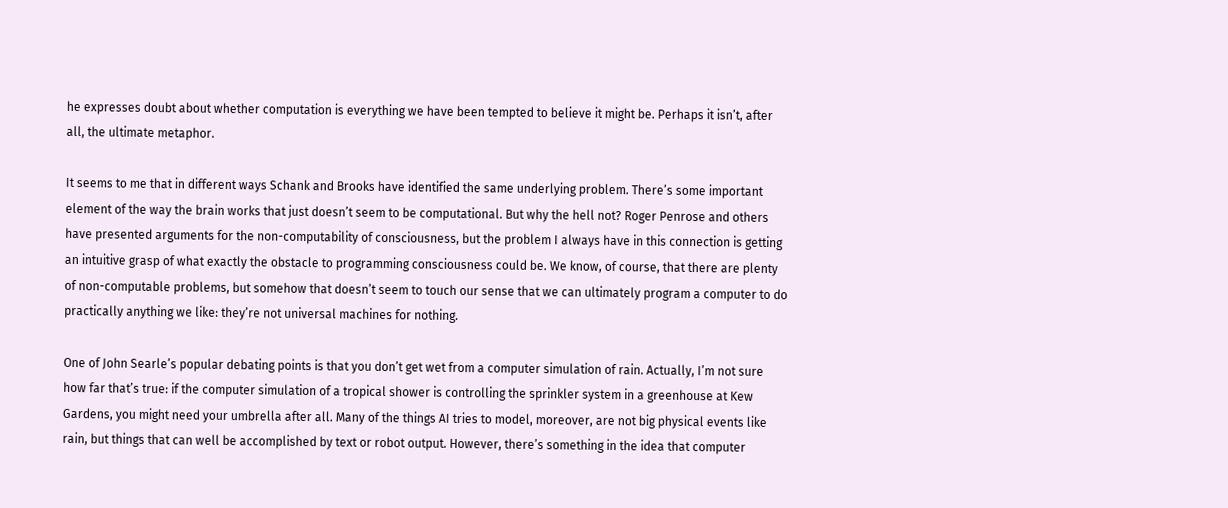he expresses doubt about whether computation is everything we have been tempted to believe it might be. Perhaps it isn’t, after all, the ultimate metaphor.

It seems to me that in different ways Schank and Brooks have identified the same underlying problem. There’s some important element of the way the brain works that just doesn’t seem to be computational. But why the hell not? Roger Penrose and others have presented arguments for the non-computability of consciousness, but the problem I always have in this connection is getting an intuitive grasp of what exactly the obstacle to programming consciousness could be. We know, of course, that there are plenty of non-computable problems, but somehow that doesn’t seem to touch our sense that we can ultimately program a computer to do practically anything we like: they’re not universal machines for nothing.

One of John Searle’s popular debating points is that you don’t get wet from a computer simulation of rain. Actually, I’m not sure how far that’s true: if the computer simulation of a tropical shower is controlling the sprinkler system in a greenhouse at Kew Gardens, you might need your umbrella after all. Many of the things AI tries to model, moreover, are not big physical events like rain, but things that can well be accomplished by text or robot output. However, there’s something in the idea that computer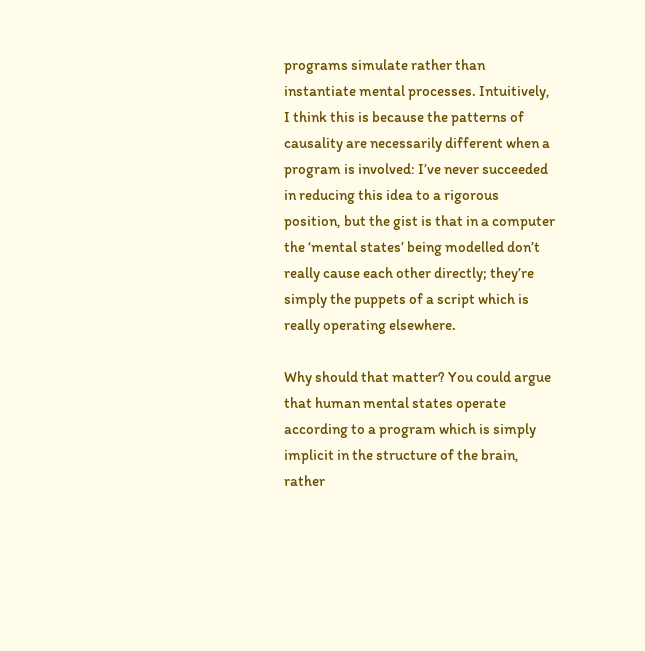programs simulate rather than instantiate mental processes. Intuitively, I think this is because the patterns of causality are necessarily different when a program is involved: I’ve never succeeded in reducing this idea to a rigorous position, but the gist is that in a computer the ‘mental states’ being modelled don’t really cause each other directly; they’re simply the puppets of a script which is really operating elsewhere.

Why should that matter? You could argue that human mental states operate according to a program which is simply implicit in the structure of the brain, rather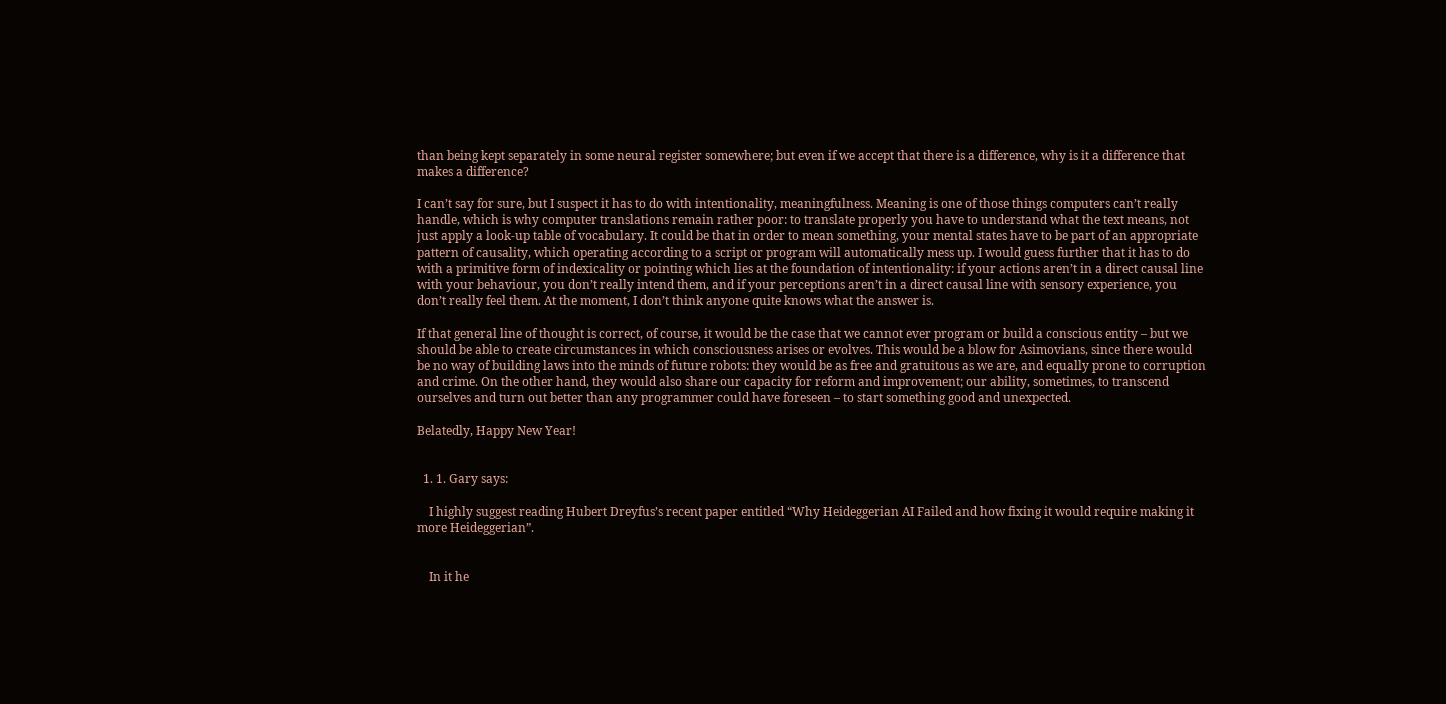than being kept separately in some neural register somewhere; but even if we accept that there is a difference, why is it a difference that makes a difference?

I can’t say for sure, but I suspect it has to do with intentionality, meaningfulness. Meaning is one of those things computers can’t really handle, which is why computer translations remain rather poor: to translate properly you have to understand what the text means, not just apply a look-up table of vocabulary. It could be that in order to mean something, your mental states have to be part of an appropriate pattern of causality, which operating according to a script or program will automatically mess up. I would guess further that it has to do with a primitive form of indexicality or pointing which lies at the foundation of intentionality: if your actions aren’t in a direct causal line with your behaviour, you don’t really intend them, and if your perceptions aren’t in a direct causal line with sensory experience, you don’t really feel them. At the moment, I don’t think anyone quite knows what the answer is.

If that general line of thought is correct, of course, it would be the case that we cannot ever program or build a conscious entity – but we should be able to create circumstances in which consciousness arises or evolves. This would be a blow for Asimovians, since there would be no way of building laws into the minds of future robots: they would be as free and gratuitous as we are, and equally prone to corruption and crime. On the other hand, they would also share our capacity for reform and improvement; our ability, sometimes, to transcend ourselves and turn out better than any programmer could have foreseen – to start something good and unexpected.

Belatedly, Happy New Year!


  1. 1. Gary says:

    I highly suggest reading Hubert Dreyfus’s recent paper entitled “Why Heideggerian AI Failed and how fixing it would require making it more Heideggerian”.


    In it he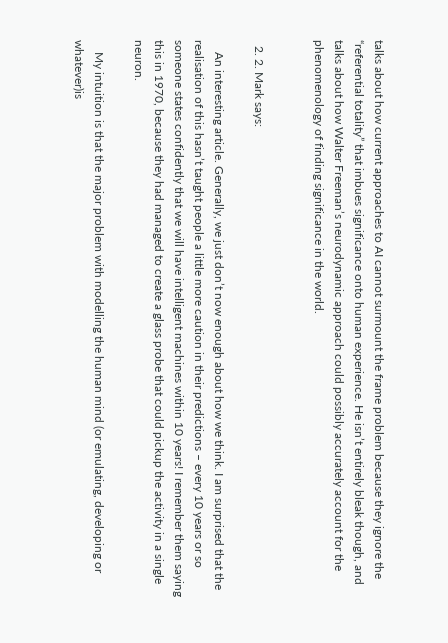talks about how current approaches to AI cannot surmount the frame problem because they ignore the “referential totality” that imbues significance onto human experience. He isn’t entirely bleak though, and talks about how Walter Freeman’s neurodynamic approach could possibly accurately account for the phenomenology of finding significance in the world.


  2. 2. Mark says:

    An interesting article. Generally, we just don’t now enough about how we think. I am surprised that the realisation of this hasn’t taught people a little more caution in their predictions – every 10 years or so someone states confidently that we will have intelligent machines within 10 years! I remember them saying this in 1970, because they had managed to create a glass probe that could pickup the activity in a single neuron.

    My intuition is that the major problem with modelling the human mind (or emulating, developing or whatever)is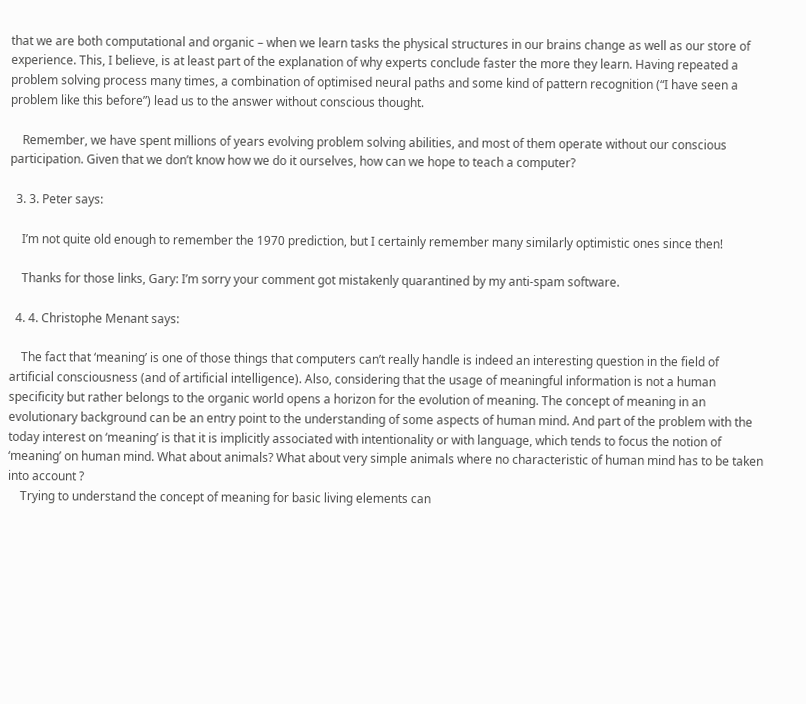that we are both computational and organic – when we learn tasks the physical structures in our brains change as well as our store of experience. This, I believe, is at least part of the explanation of why experts conclude faster the more they learn. Having repeated a problem solving process many times, a combination of optimised neural paths and some kind of pattern recognition (“I have seen a problem like this before”) lead us to the answer without conscious thought.

    Remember, we have spent millions of years evolving problem solving abilities, and most of them operate without our conscious participation. Given that we don’t know how we do it ourselves, how can we hope to teach a computer?

  3. 3. Peter says:

    I’m not quite old enough to remember the 1970 prediction, but I certainly remember many similarly optimistic ones since then!

    Thanks for those links, Gary: I’m sorry your comment got mistakenly quarantined by my anti-spam software.

  4. 4. Christophe Menant says:

    The fact that ‘meaning’ is one of those things that computers can’t really handle is indeed an interesting question in the field of artificial consciousness (and of artificial intelligence). Also, considering that the usage of meaningful information is not a human specificity but rather belongs to the organic world opens a horizon for the evolution of meaning. The concept of meaning in an evolutionary background can be an entry point to the understanding of some aspects of human mind. And part of the problem with the today interest on ‘meaning’ is that it is implicitly associated with intentionality or with language, which tends to focus the notion of ‘meaning’ on human mind. What about animals? What about very simple animals where no characteristic of human mind has to be taken into account ?
    Trying to understand the concept of meaning for basic living elements can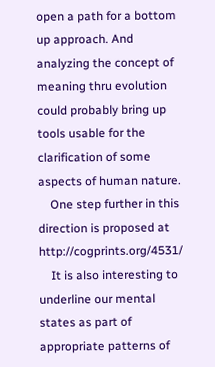open a path for a bottom up approach. And analyzing the concept of meaning thru evolution could probably bring up tools usable for the clarification of some aspects of human nature.
    One step further in this direction is proposed at http://cogprints.org/4531/
    It is also interesting to underline our mental states as part of appropriate patterns of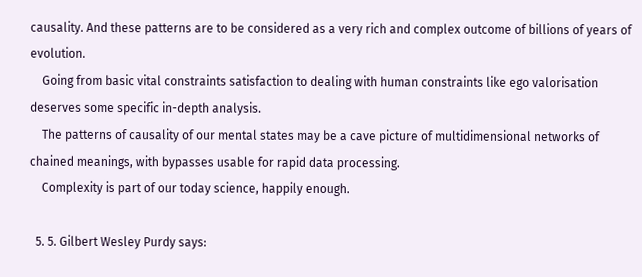causality. And these patterns are to be considered as a very rich and complex outcome of billions of years of evolution.
    Going from basic vital constraints satisfaction to dealing with human constraints like ego valorisation deserves some specific in-depth analysis.
    The patterns of causality of our mental states may be a cave picture of multidimensional networks of chained meanings, with bypasses usable for rapid data processing.
    Complexity is part of our today science, happily enough.

  5. 5. Gilbert Wesley Purdy says: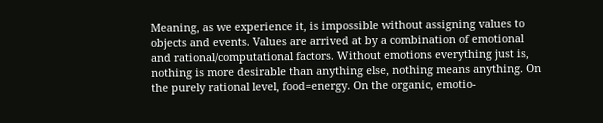Meaning, as we experience it, is impossible without assigning values to objects and events. Values are arrived at by a combination of emotional and rational/computational factors. Without emotions everything just is, nothing is more desirable than anything else, nothing means anything. On the purely rational level, food=energy. On the organic, emotio-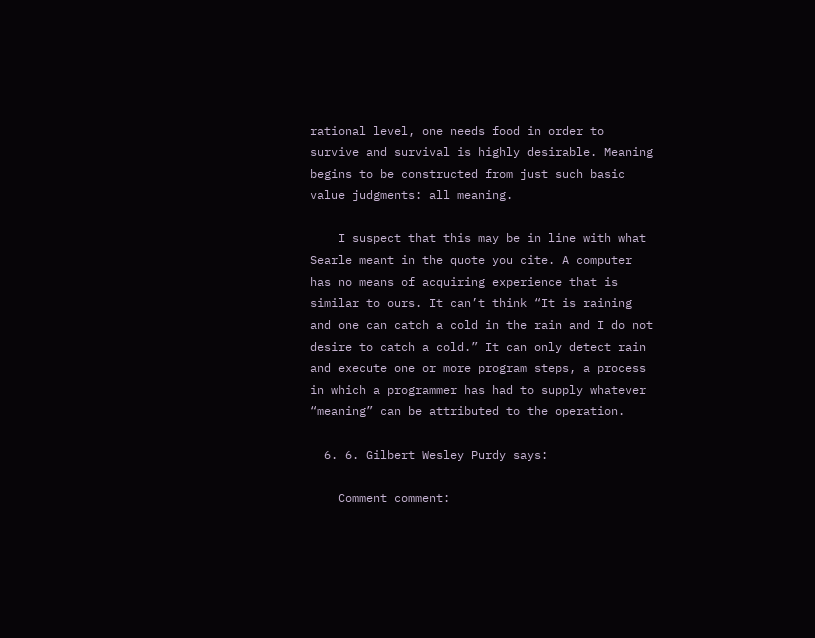rational level, one needs food in order to survive and survival is highly desirable. Meaning begins to be constructed from just such basic value judgments: all meaning.

    I suspect that this may be in line with what Searle meant in the quote you cite. A computer has no means of acquiring experience that is similar to ours. It can’t think “It is raining and one can catch a cold in the rain and I do not desire to catch a cold.” It can only detect rain and execute one or more program steps, a process in which a programmer has had to supply whatever “meaning” can be attributed to the operation.

  6. 6. Gilbert Wesley Purdy says:

    Comment comment: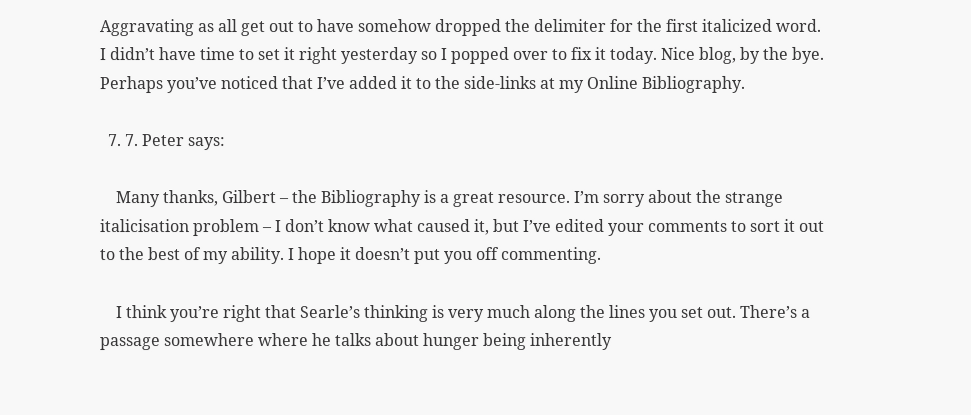Aggravating as all get out to have somehow dropped the delimiter for the first italicized word. I didn’t have time to set it right yesterday so I popped over to fix it today. Nice blog, by the bye. Perhaps you’ve noticed that I’ve added it to the side-links at my Online Bibliography.

  7. 7. Peter says:

    Many thanks, Gilbert – the Bibliography is a great resource. I’m sorry about the strange italicisation problem – I don’t know what caused it, but I’ve edited your comments to sort it out to the best of my ability. I hope it doesn’t put you off commenting.

    I think you’re right that Searle’s thinking is very much along the lines you set out. There’s a passage somewhere where he talks about hunger being inherently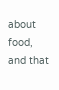about food, and that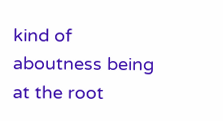kind of aboutness being at the root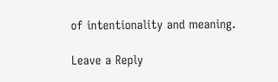of intentionality and meaning.

Leave a Reply